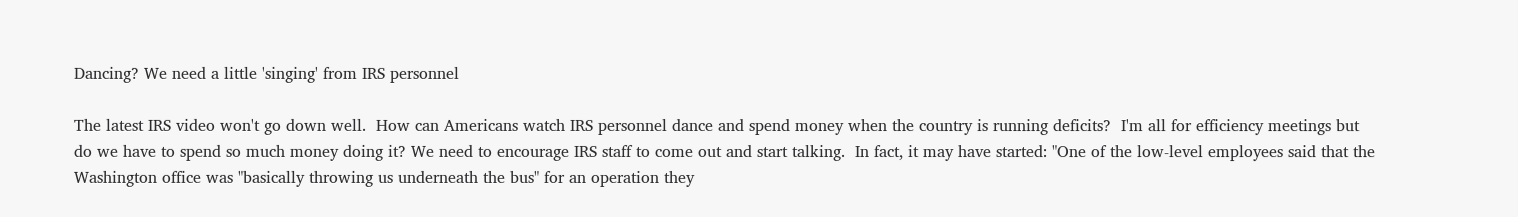Dancing? We need a little 'singing' from IRS personnel

The latest IRS video won't go down well.  How can Americans watch IRS personnel dance and spend money when the country is running deficits?  I'm all for efficiency meetings but do we have to spend so much money doing it? We need to encourage IRS staff to come out and start talking.  In fact, it may have started: "One of the low-level employees said that the Washington office was "basically throwing us underneath the bus" for an operation they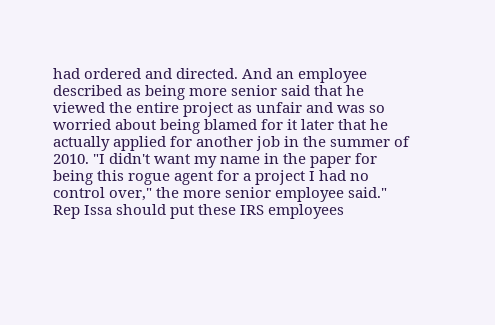had ordered and directed. And an employee described as being more senior said that he viewed the entire project as unfair and was so worried about being blamed for it later that he actually applied for another job in the summer of 2010. "I didn't want my name in the paper for being this rogue agent for a project I had no control over," the more senior employee said." Rep Issa should put these IRS employees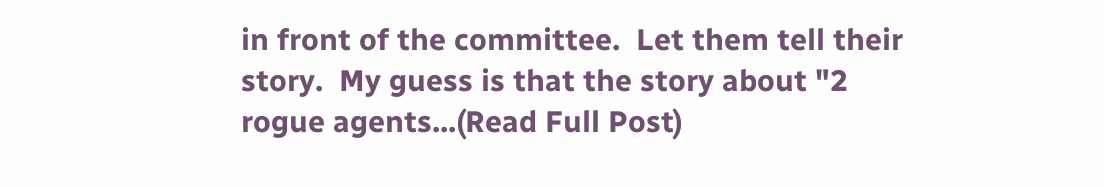in front of the committee.  Let them tell their story.  My guess is that the story about "2 rogue agents...(Read Full Post)